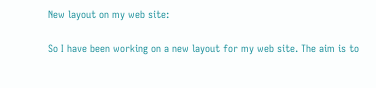New layout on my web site:

So I have been working on a new layout for my web site. The aim is to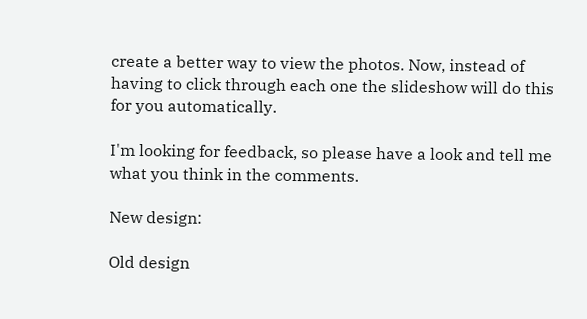create a better way to view the photos. Now, instead of having to click through each one the slideshow will do this for you automatically.

I'm looking for feedback, so please have a look and tell me what you think in the comments.

New design:

Old design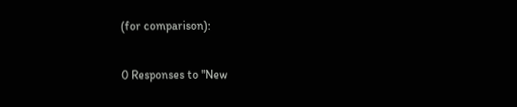(for comparison):

0 Responses to "New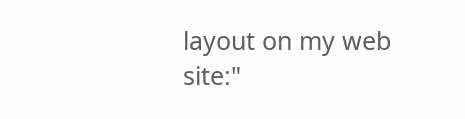layout on my web site:"